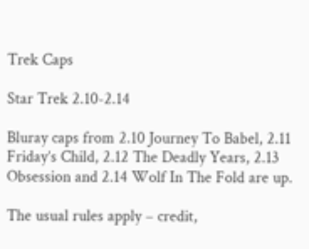Trek Caps

Star Trek 2.10-2.14

Bluray caps from 2.10 Journey To Babel, 2.11 Friday’s Child, 2.12 The Deadly Years, 2.13 Obsession and 2.14 Wolf In The Fold are up.

The usual rules apply – credit,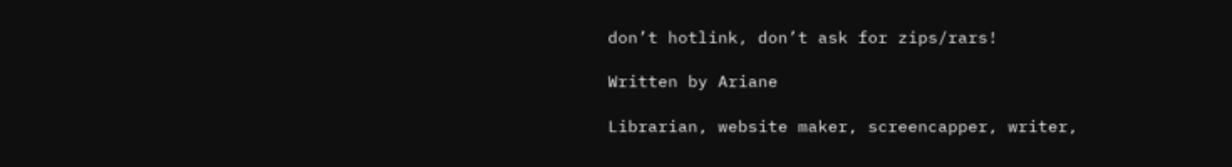don’t hotlink, don’t ask for zips/rars!

Written by Ariane

Librarian, website maker, screencapper, writer,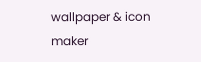wallpaper & icon maker